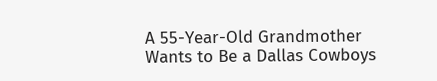A 55-Year-Old Grandmother Wants to Be a Dallas Cowboys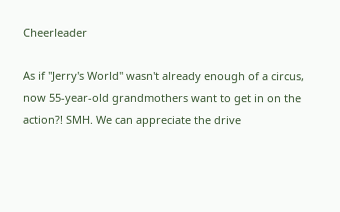Cheerleader

As if "Jerry's World" wasn't already enough of a circus, now 55-year-old grandmothers want to get in on the action?! SMH. We can appreciate the drive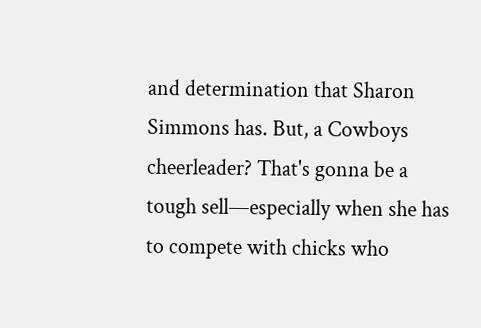and determination that Sharon Simmons has. But, a Cowboys cheerleader? That's gonna be a tough sell—especially when she has to compete with chicks who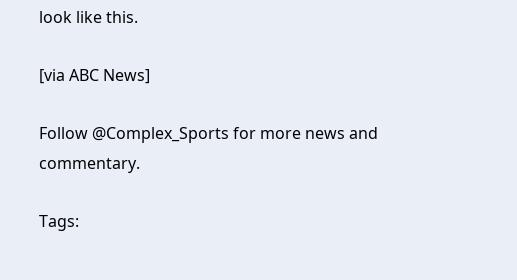look like this.

[via ABC News]

Follow @Complex_Sports for more news and commentary.

Tags: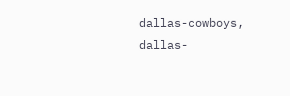dallas-cowboys, dallas-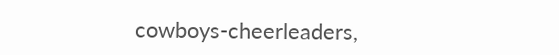cowboys-cheerleaders,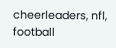cheerleaders, nfl, football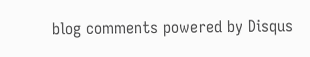blog comments powered by Disqus